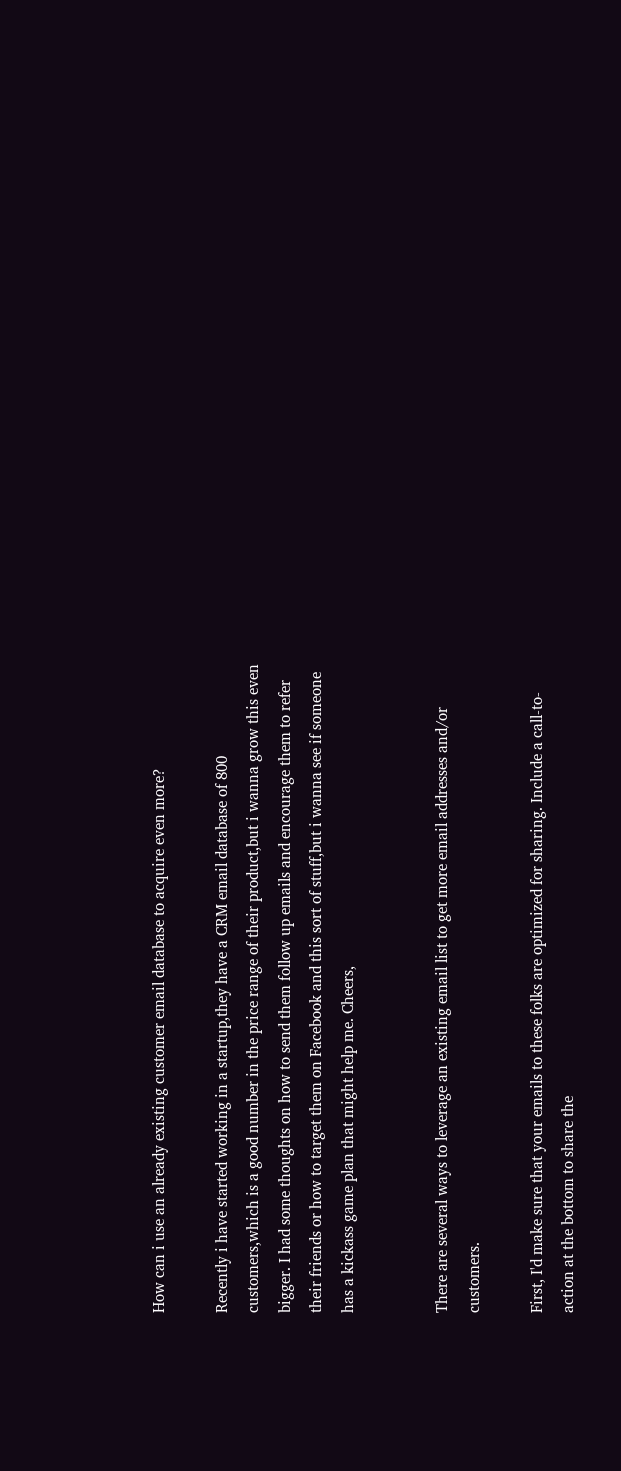How can i use an already existing customer email database to acquire even more?

Recently i have started working in a startup,they have a CRM email database of 800 customers,which is a good number in the price range of their product,but i wanna grow this even bigger. I had some thoughts on how to send them follow up emails and encourage them to refer their friends or how to target them on Facebook and this sort of stuff,but i wanna see if someone has a kickass game plan that might help me. Cheers,


There are several ways to leverage an existing email list to get more email addresses and/or customers.

First, I'd make sure that your emails to these folks are optimized for sharing. Include a call-to-action at the bottom to share the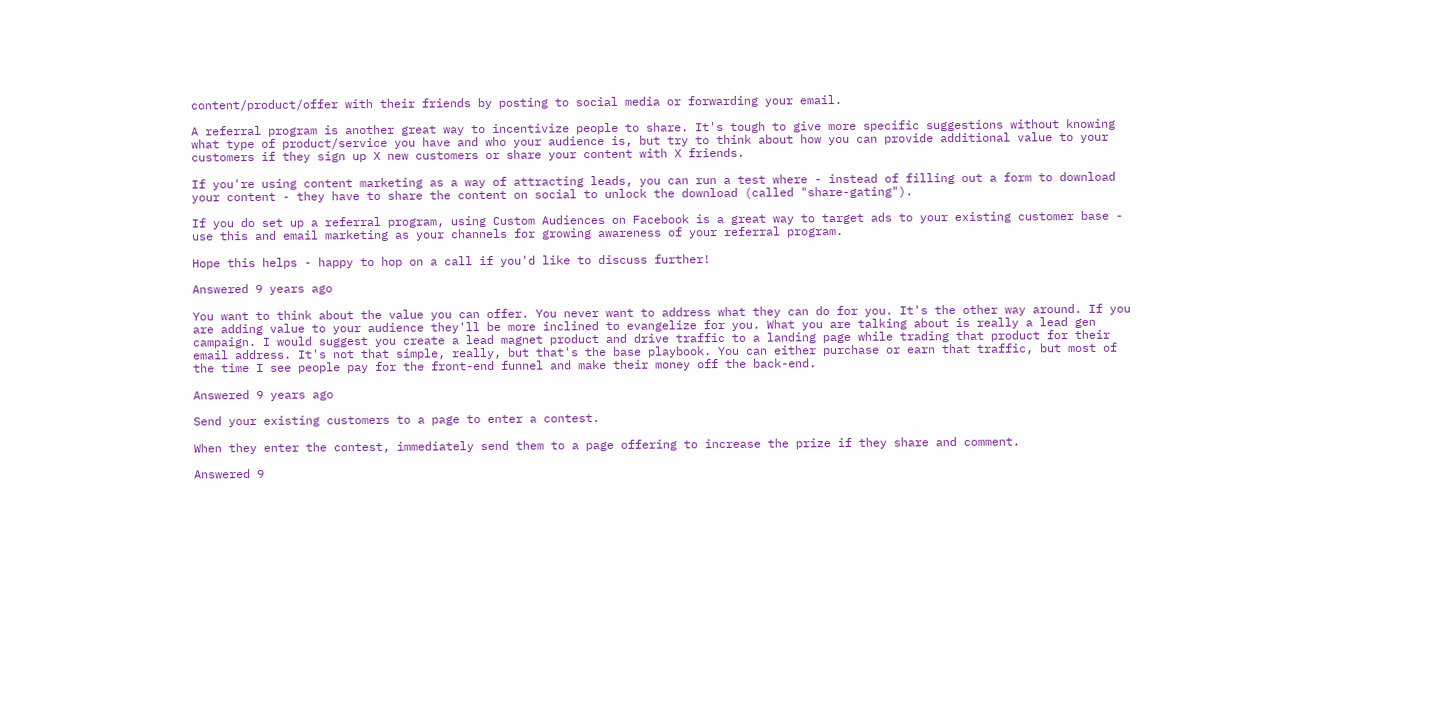content/product/offer with their friends by posting to social media or forwarding your email.

A referral program is another great way to incentivize people to share. It's tough to give more specific suggestions without knowing what type of product/service you have and who your audience is, but try to think about how you can provide additional value to your customers if they sign up X new customers or share your content with X friends.

If you're using content marketing as a way of attracting leads, you can run a test where - instead of filling out a form to download your content - they have to share the content on social to unlock the download (called "share-gating").

If you do set up a referral program, using Custom Audiences on Facebook is a great way to target ads to your existing customer base - use this and email marketing as your channels for growing awareness of your referral program.

Hope this helps - happy to hop on a call if you'd like to discuss further!

Answered 9 years ago

You want to think about the value you can offer. You never want to address what they can do for you. It's the other way around. If you are adding value to your audience they'll be more inclined to evangelize for you. What you are talking about is really a lead gen campaign. I would suggest you create a lead magnet product and drive traffic to a landing page while trading that product for their email address. It's not that simple, really, but that's the base playbook. You can either purchase or earn that traffic, but most of the time I see people pay for the front-end funnel and make their money off the back-end.

Answered 9 years ago

Send your existing customers to a page to enter a contest.

When they enter the contest, immediately send them to a page offering to increase the prize if they share and comment.

Answered 9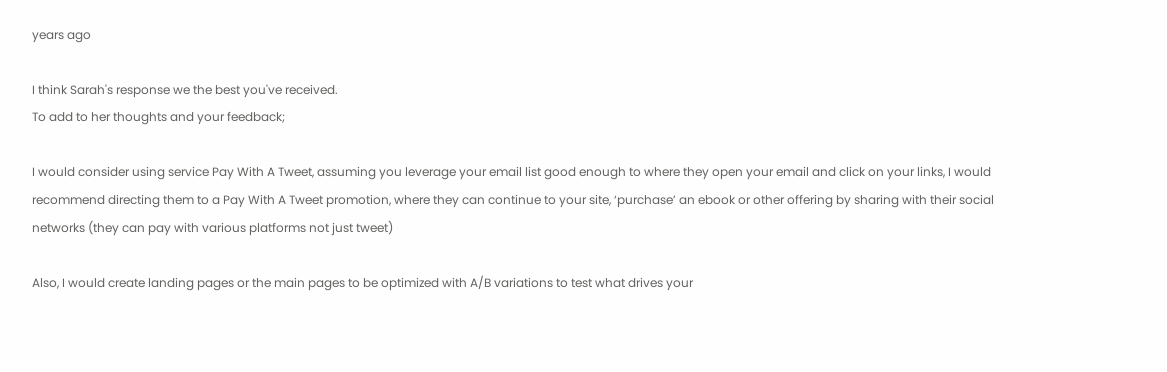years ago

I think Sarah's response we the best you've received.
To add to her thoughts and your feedback;

I would consider using service Pay With A Tweet, assuming you leverage your email list good enough to where they open your email and click on your links, I would recommend directing them to a Pay With A Tweet promotion, where they can continue to your site, ‘purchase’ an ebook or other offering by sharing with their social networks (they can pay with various platforms not just tweet)

Also, I would create landing pages or the main pages to be optimized with A/B variations to test what drives your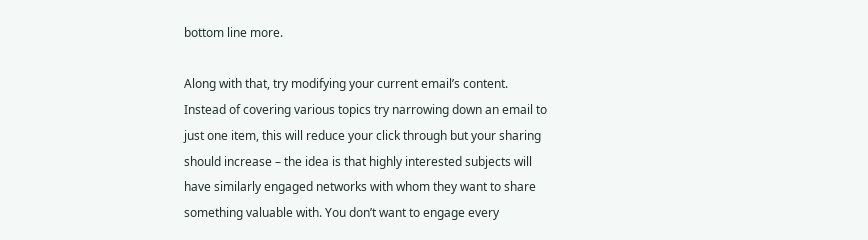bottom line more.

Along with that, try modifying your current email’s content. Instead of covering various topics try narrowing down an email to just one item, this will reduce your click through but your sharing should increase – the idea is that highly interested subjects will have similarly engaged networks with whom they want to share something valuable with. You don’t want to engage every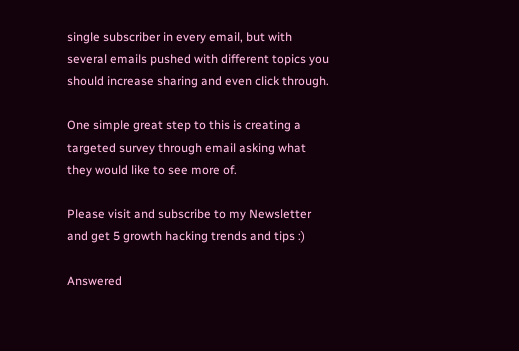single subscriber in every email, but with several emails pushed with different topics you should increase sharing and even click through.

One simple great step to this is creating a targeted survey through email asking what they would like to see more of.

Please visit and subscribe to my Newsletter and get 5 growth hacking trends and tips :)

Answered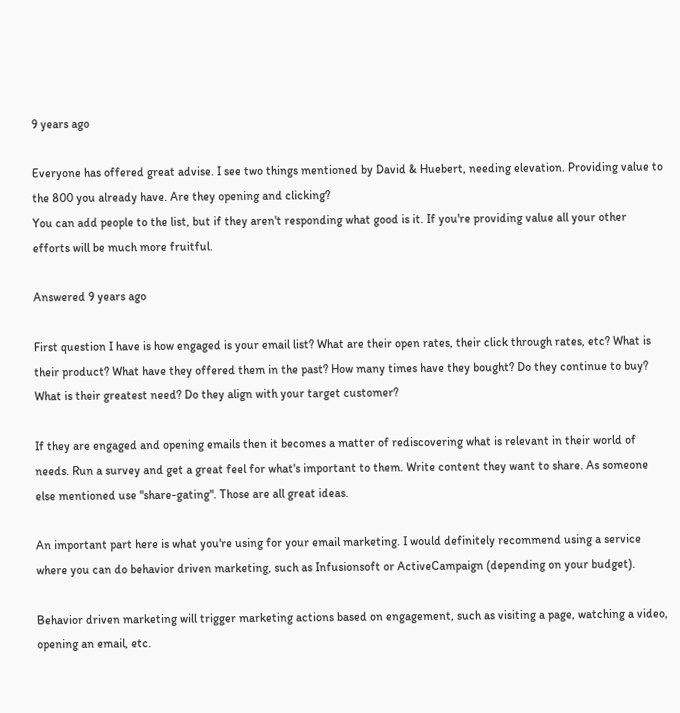9 years ago

Everyone has offered great advise. I see two things mentioned by David & Huebert, needing elevation. Providing value to the 800 you already have. Are they opening and clicking?
You can add people to the list, but if they aren't responding what good is it. If you're providing value all your other efforts will be much more fruitful.

Answered 9 years ago

First question I have is how engaged is your email list? What are their open rates, their click through rates, etc? What is their product? What have they offered them in the past? How many times have they bought? Do they continue to buy? What is their greatest need? Do they align with your target customer?

If they are engaged and opening emails then it becomes a matter of rediscovering what is relevant in their world of needs. Run a survey and get a great feel for what's important to them. Write content they want to share. As someone else mentioned use "share-gating". Those are all great ideas.

An important part here is what you're using for your email marketing. I would definitely recommend using a service where you can do behavior driven marketing, such as Infusionsoft or ActiveCampaign (depending on your budget).

Behavior driven marketing will trigger marketing actions based on engagement, such as visiting a page, watching a video, opening an email, etc.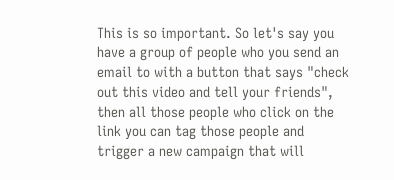This is so important. So let's say you have a group of people who you send an email to with a button that says "check out this video and tell your friends", then all those people who click on the link you can tag those people and trigger a new campaign that will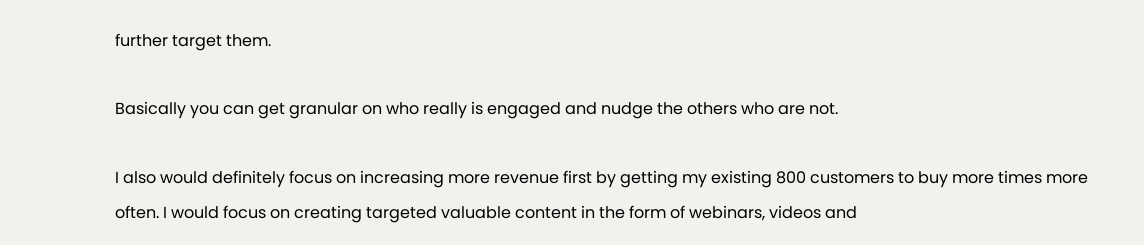further target them.

Basically you can get granular on who really is engaged and nudge the others who are not.

I also would definitely focus on increasing more revenue first by getting my existing 800 customers to buy more times more often. I would focus on creating targeted valuable content in the form of webinars, videos and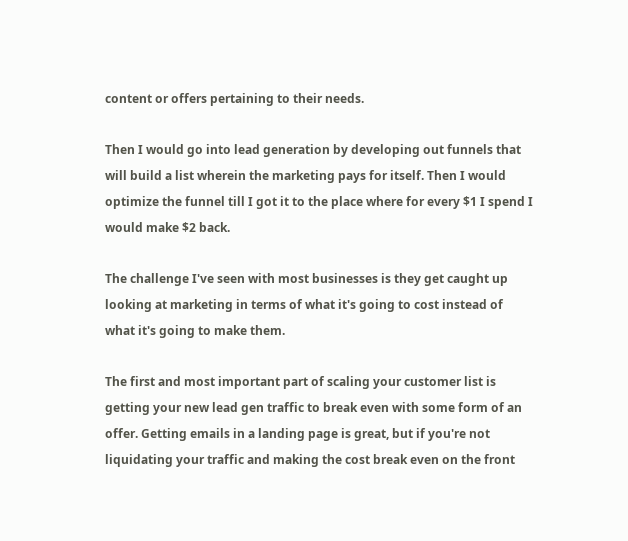content or offers pertaining to their needs.

Then I would go into lead generation by developing out funnels that will build a list wherein the marketing pays for itself. Then I would optimize the funnel till I got it to the place where for every $1 I spend I would make $2 back.

The challenge I've seen with most businesses is they get caught up looking at marketing in terms of what it's going to cost instead of what it's going to make them.

The first and most important part of scaling your customer list is getting your new lead gen traffic to break even with some form of an offer. Getting emails in a landing page is great, but if you're not liquidating your traffic and making the cost break even on the front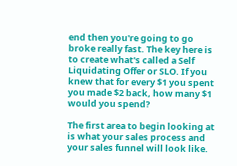end then you're going to go broke really fast. The key here is to create what's called a Self Liquidating Offer or SLO. If you knew that for every $1 you spent you made $2 back, how many $1 would you spend?

The first area to begin looking at is what your sales process and your sales funnel will look like.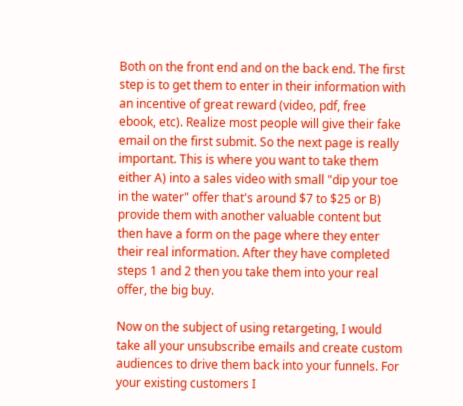Both on the front end and on the back end. The first step is to get them to enter in their information with an incentive of great reward (video, pdf, free ebook, etc). Realize most people will give their fake email on the first submit. So the next page is really important. This is where you want to take them either A) into a sales video with small "dip your toe in the water" offer that's around $7 to $25 or B) provide them with another valuable content but then have a form on the page where they enter their real information. After they have completed steps 1 and 2 then you take them into your real offer, the big buy.

Now on the subject of using retargeting, I would take all your unsubscribe emails and create custom audiences to drive them back into your funnels. For your existing customers I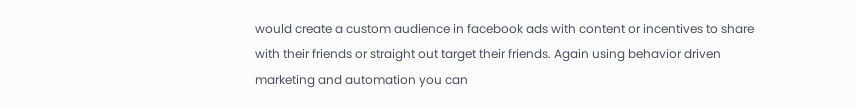would create a custom audience in facebook ads with content or incentives to share with their friends or straight out target their friends. Again using behavior driven marketing and automation you can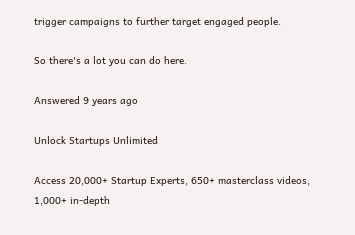trigger campaigns to further target engaged people.

So there's a lot you can do here.

Answered 9 years ago

Unlock Startups Unlimited

Access 20,000+ Startup Experts, 650+ masterclass videos, 1,000+ in-depth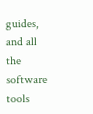guides, and all the software tools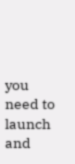you need to launch and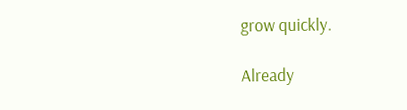grow quickly.

Already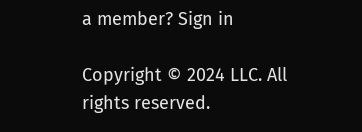a member? Sign in

Copyright © 2024 LLC. All rights reserved.